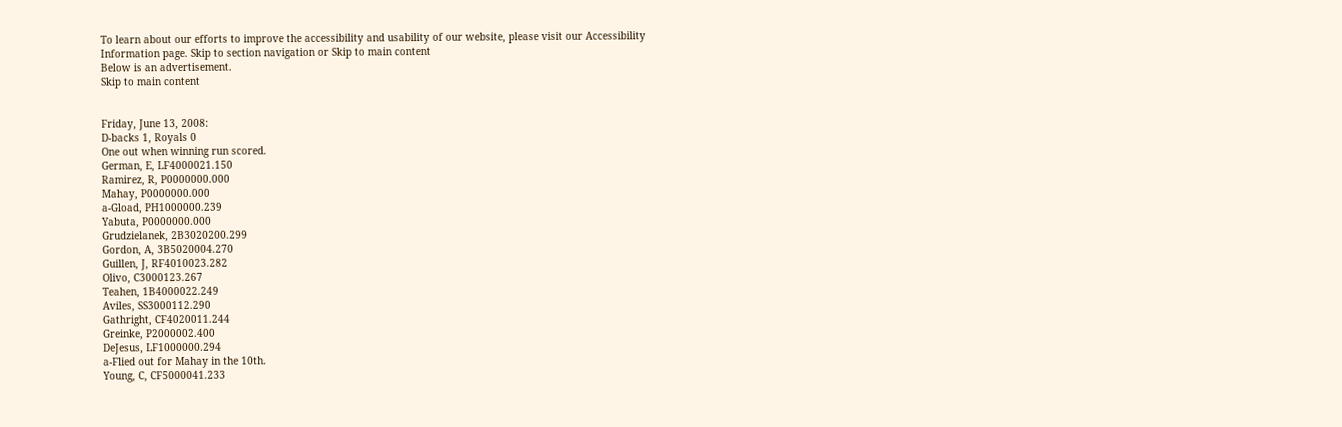To learn about our efforts to improve the accessibility and usability of our website, please visit our Accessibility Information page. Skip to section navigation or Skip to main content
Below is an advertisement.
Skip to main content


Friday, June 13, 2008:
D-backs 1, Royals 0
One out when winning run scored.
German, E, LF4000021.150
Ramirez, R, P0000000.000
Mahay, P0000000.000
a-Gload, PH1000000.239
Yabuta, P0000000.000
Grudzielanek, 2B3020200.299
Gordon, A, 3B5020004.270
Guillen, J, RF4010023.282
Olivo, C3000123.267
Teahen, 1B4000022.249
Aviles, SS3000112.290
Gathright, CF4020011.244
Greinke, P2000002.400
DeJesus, LF1000000.294
a-Flied out for Mahay in the 10th.
Young, C, CF5000041.233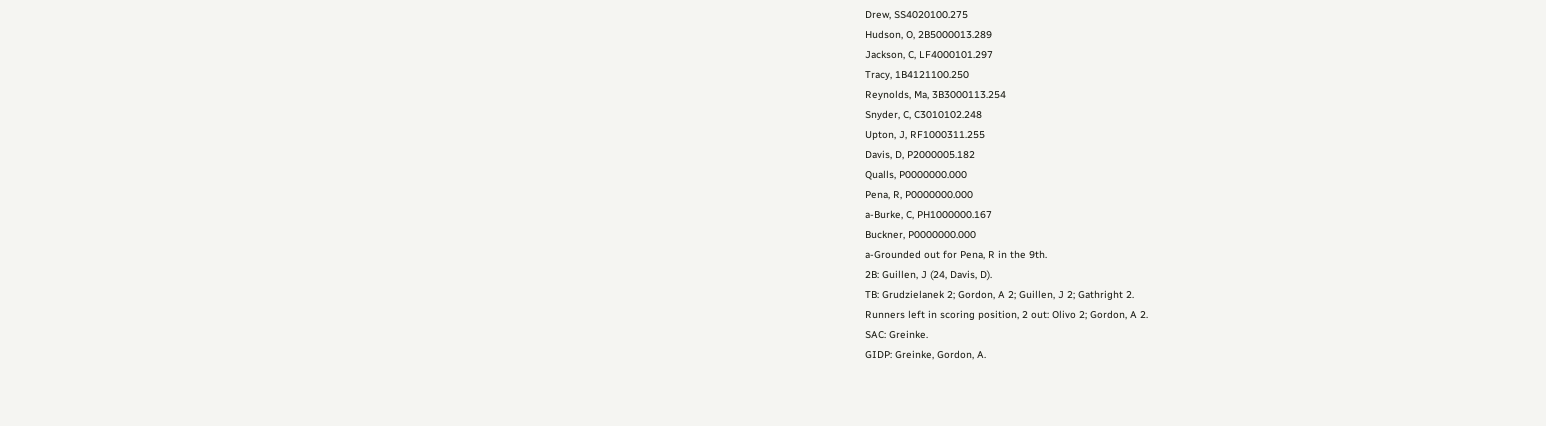Drew, SS4020100.275
Hudson, O, 2B5000013.289
Jackson, C, LF4000101.297
Tracy, 1B4121100.250
Reynolds, Ma, 3B3000113.254
Snyder, C, C3010102.248
Upton, J, RF1000311.255
Davis, D, P2000005.182
Qualls, P0000000.000
Pena, R, P0000000.000
a-Burke, C, PH1000000.167
Buckner, P0000000.000
a-Grounded out for Pena, R in the 9th.
2B: Guillen, J (24, Davis, D).
TB: Grudzielanek 2; Gordon, A 2; Guillen, J 2; Gathright 2.
Runners left in scoring position, 2 out: Olivo 2; Gordon, A 2.
SAC: Greinke.
GIDP: Greinke, Gordon, A.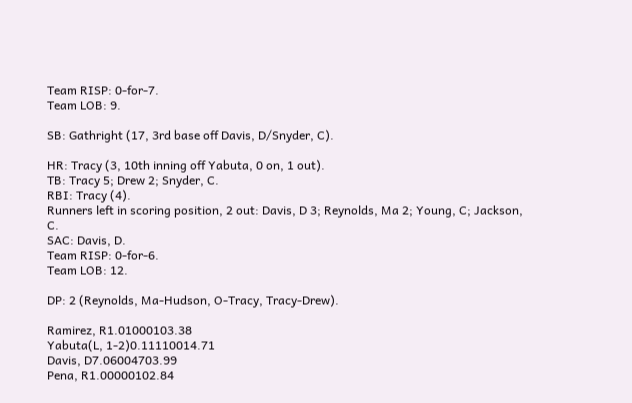Team RISP: 0-for-7.
Team LOB: 9.

SB: Gathright (17, 3rd base off Davis, D/Snyder, C).

HR: Tracy (3, 10th inning off Yabuta, 0 on, 1 out).
TB: Tracy 5; Drew 2; Snyder, C.
RBI: Tracy (4).
Runners left in scoring position, 2 out: Davis, D 3; Reynolds, Ma 2; Young, C; Jackson, C.
SAC: Davis, D.
Team RISP: 0-for-6.
Team LOB: 12.

DP: 2 (Reynolds, Ma-Hudson, O-Tracy, Tracy-Drew).

Ramirez, R1.01000103.38
Yabuta(L, 1-2)0.11110014.71
Davis, D7.06004703.99
Pena, R1.00000102.84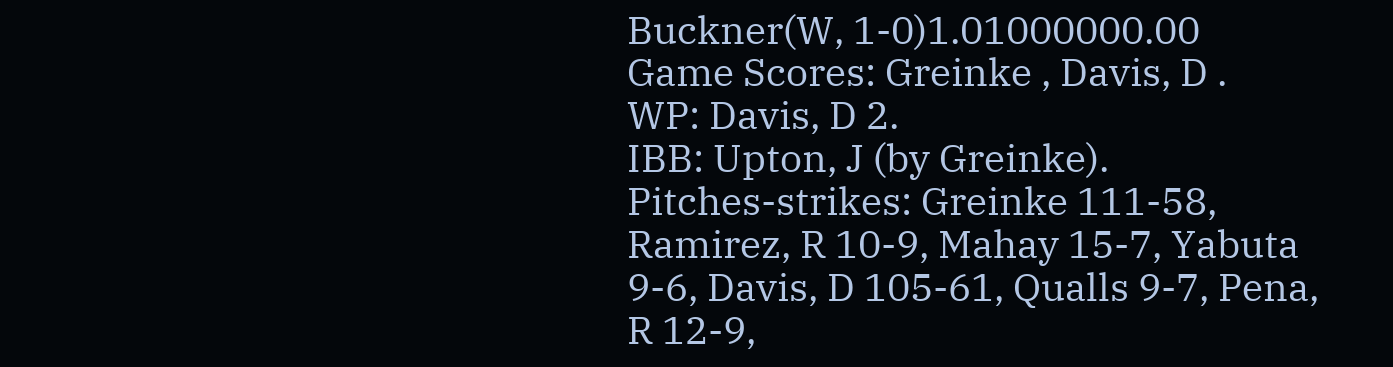Buckner(W, 1-0)1.01000000.00
Game Scores: Greinke , Davis, D .
WP: Davis, D 2.
IBB: Upton, J (by Greinke).
Pitches-strikes: Greinke 111-58, Ramirez, R 10-9, Mahay 15-7, Yabuta 9-6, Davis, D 105-61, Qualls 9-7, Pena, R 12-9,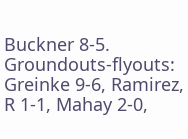Buckner 8-5.
Groundouts-flyouts: Greinke 9-6, Ramirez, R 1-1, Mahay 2-0,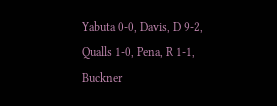Yabuta 0-0, Davis, D 9-2, Qualls 1-0, Pena, R 1-1, Buckner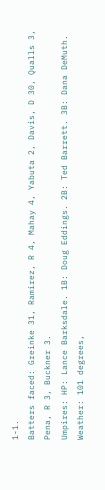1-1.
Batters faced: Greinke 31, Ramirez, R 4, Mahay 4, Yabuta 2, Davis, D 30, Qualls 3, Pena, R 3, Buckner 3.
Umpires: HP: Lance Barksdale. 1B: Doug Eddings. 2B: Ted Barrett. 3B: Dana DeMuth.
Weather: 101 degrees,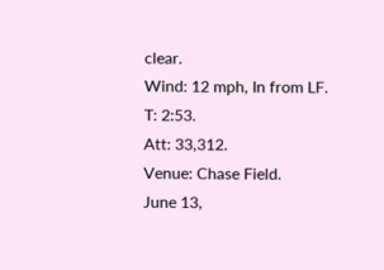clear.
Wind: 12 mph, In from LF.
T: 2:53.
Att: 33,312.
Venue: Chase Field.
June 13,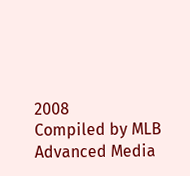2008
Compiled by MLB Advanced Media